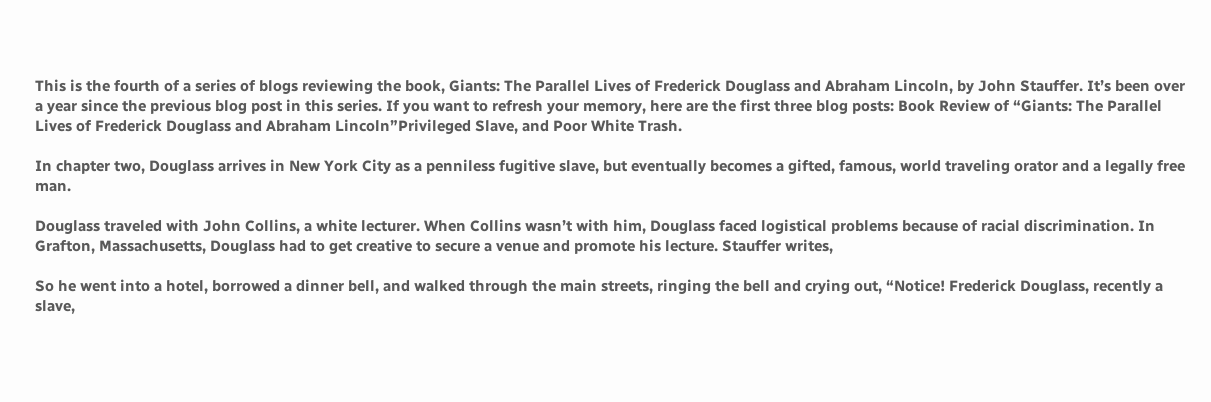This is the fourth of a series of blogs reviewing the book, Giants: The Parallel Lives of Frederick Douglass and Abraham Lincoln, by John Stauffer. It’s been over a year since the previous blog post in this series. If you want to refresh your memory, here are the first three blog posts: Book Review of “Giants: The Parallel Lives of Frederick Douglass and Abraham Lincoln”Privileged Slave, and Poor White Trash.

In chapter two, Douglass arrives in New York City as a penniless fugitive slave, but eventually becomes a gifted, famous, world traveling orator and a legally free man.

Douglass traveled with John Collins, a white lecturer. When Collins wasn’t with him, Douglass faced logistical problems because of racial discrimination. In Grafton, Massachusetts, Douglass had to get creative to secure a venue and promote his lecture. Stauffer writes,

So he went into a hotel, borrowed a dinner bell, and walked through the main streets, ringing the bell and crying out, “Notice! Frederick Douglass, recently a slave,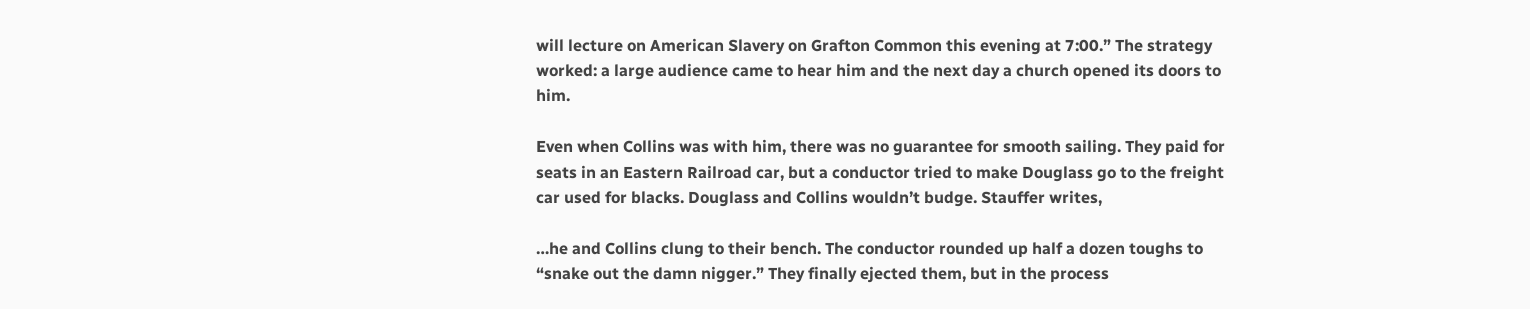will lecture on American Slavery on Grafton Common this evening at 7:00.” The strategy worked: a large audience came to hear him and the next day a church opened its doors to him.

Even when Collins was with him, there was no guarantee for smooth sailing. They paid for seats in an Eastern Railroad car, but a conductor tried to make Douglass go to the freight car used for blacks. Douglass and Collins wouldn’t budge. Stauffer writes,

…he and Collins clung to their bench. The conductor rounded up half a dozen toughs to “snake out the damn nigger.” They finally ejected them, but in the process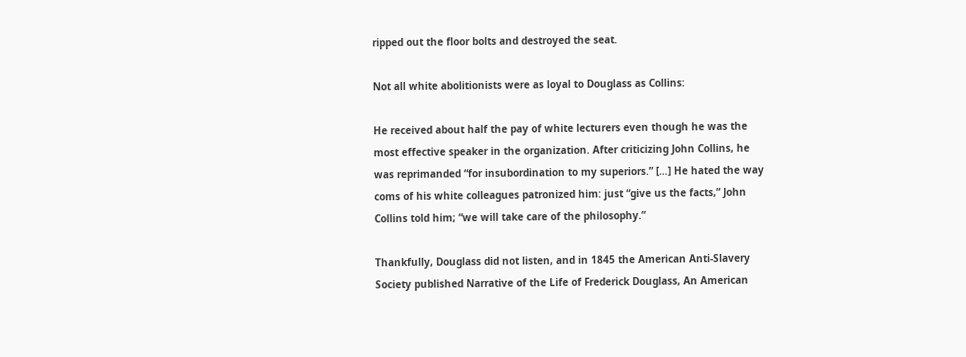ripped out the floor bolts and destroyed the seat.

Not all white abolitionists were as loyal to Douglass as Collins:

He received about half the pay of white lecturers even though he was the most effective speaker in the organization. After criticizing John Collins, he was reprimanded “for insubordination to my superiors.” […] He hated the way coms of his white colleagues patronized him: just “give us the facts,” John Collins told him; “we will take care of the philosophy.”

Thankfully, Douglass did not listen, and in 1845 the American Anti-Slavery Society published Narrative of the Life of Frederick Douglass, An American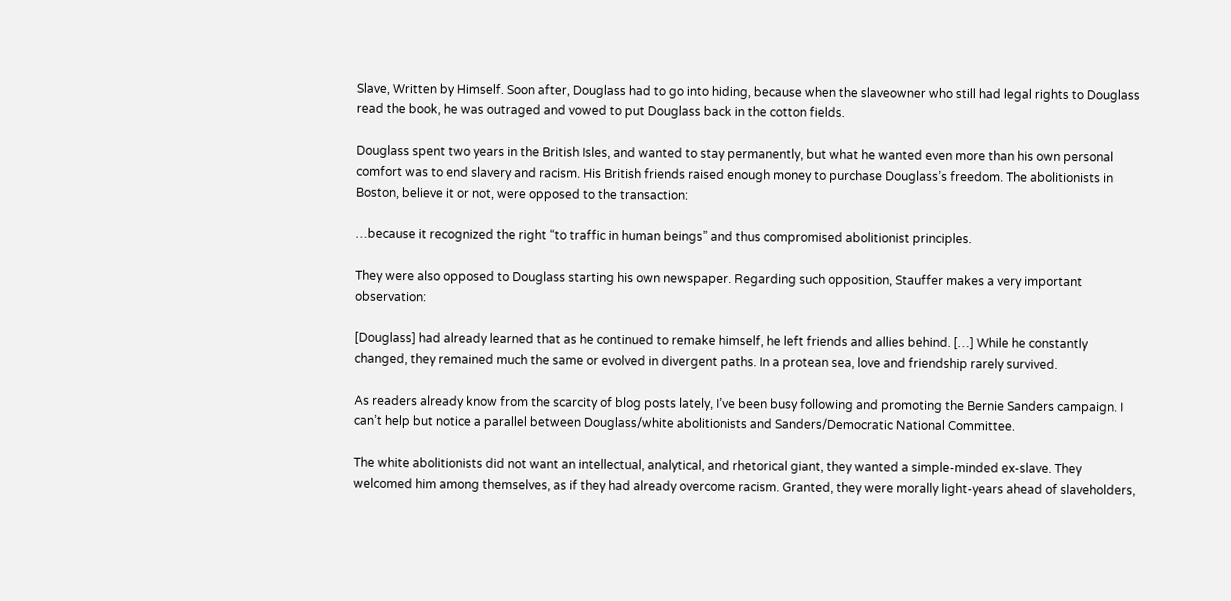Slave, Written by Himself. Soon after, Douglass had to go into hiding, because when the slaveowner who still had legal rights to Douglass read the book, he was outraged and vowed to put Douglass back in the cotton fields.

Douglass spent two years in the British Isles, and wanted to stay permanently, but what he wanted even more than his own personal comfort was to end slavery and racism. His British friends raised enough money to purchase Douglass’s freedom. The abolitionists in Boston, believe it or not, were opposed to the transaction:

…because it recognized the right “to traffic in human beings” and thus compromised abolitionist principles.

They were also opposed to Douglass starting his own newspaper. Regarding such opposition, Stauffer makes a very important observation:

[Douglass] had already learned that as he continued to remake himself, he left friends and allies behind. […] While he constantly changed, they remained much the same or evolved in divergent paths. In a protean sea, love and friendship rarely survived.

As readers already know from the scarcity of blog posts lately, I’ve been busy following and promoting the Bernie Sanders campaign. I can’t help but notice a parallel between Douglass/white abolitionists and Sanders/Democratic National Committee.

The white abolitionists did not want an intellectual, analytical, and rhetorical giant, they wanted a simple-minded ex-slave. They welcomed him among themselves, as if they had already overcome racism. Granted, they were morally light-years ahead of slaveholders,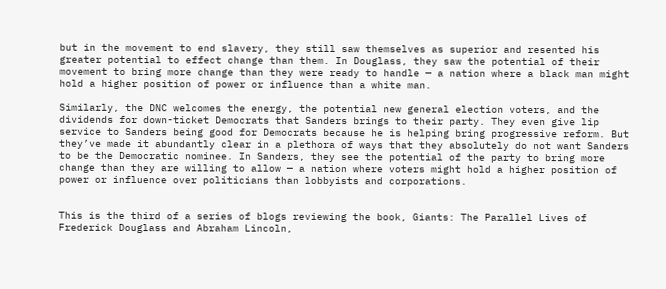but in the movement to end slavery, they still saw themselves as superior and resented his greater potential to effect change than them. In Douglass, they saw the potential of their movement to bring more change than they were ready to handle — a nation where a black man might hold a higher position of power or influence than a white man.

Similarly, the DNC welcomes the energy, the potential new general election voters, and the dividends for down-ticket Democrats that Sanders brings to their party. They even give lip service to Sanders being good for Democrats because he is helping bring progressive reform. But they’ve made it abundantly clear in a plethora of ways that they absolutely do not want Sanders to be the Democratic nominee. In Sanders, they see the potential of the party to bring more change than they are willing to allow — a nation where voters might hold a higher position of power or influence over politicians than lobbyists and corporations.


This is the third of a series of blogs reviewing the book, Giants: The Parallel Lives of Frederick Douglass and Abraham Lincoln,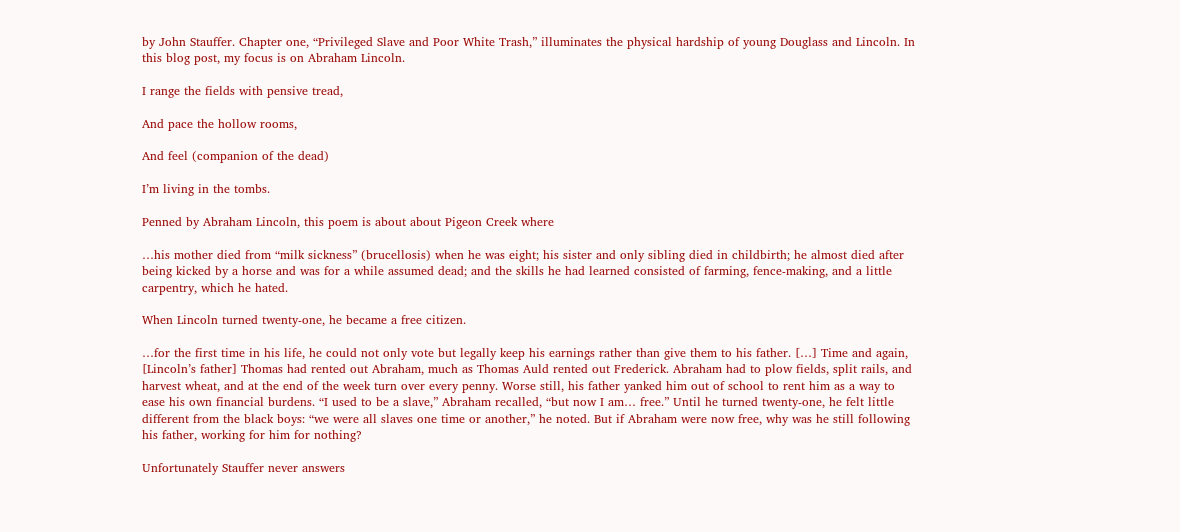by John Stauffer. Chapter one, “Privileged Slave and Poor White Trash,” illuminates the physical hardship of young Douglass and Lincoln. In this blog post, my focus is on Abraham Lincoln.

I range the fields with pensive tread,

And pace the hollow rooms,

And feel (companion of the dead)

I’m living in the tombs.

Penned by Abraham Lincoln, this poem is about about Pigeon Creek where

…his mother died from “milk sickness” (brucellosis) when he was eight; his sister and only sibling died in childbirth; he almost died after being kicked by a horse and was for a while assumed dead; and the skills he had learned consisted of farming, fence-making, and a little carpentry, which he hated.

When Lincoln turned twenty-one, he became a free citizen.

…for the first time in his life, he could not only vote but legally keep his earnings rather than give them to his father. […] Time and again, [Lincoln’s father] Thomas had rented out Abraham, much as Thomas Auld rented out Frederick. Abraham had to plow fields, split rails, and harvest wheat, and at the end of the week turn over every penny. Worse still, his father yanked him out of school to rent him as a way to ease his own financial burdens. “I used to be a slave,” Abraham recalled, “but now I am… free.” Until he turned twenty-one, he felt little different from the black boys: “we were all slaves one time or another,” he noted. But if Abraham were now free, why was he still following his father, working for him for nothing?

Unfortunately Stauffer never answers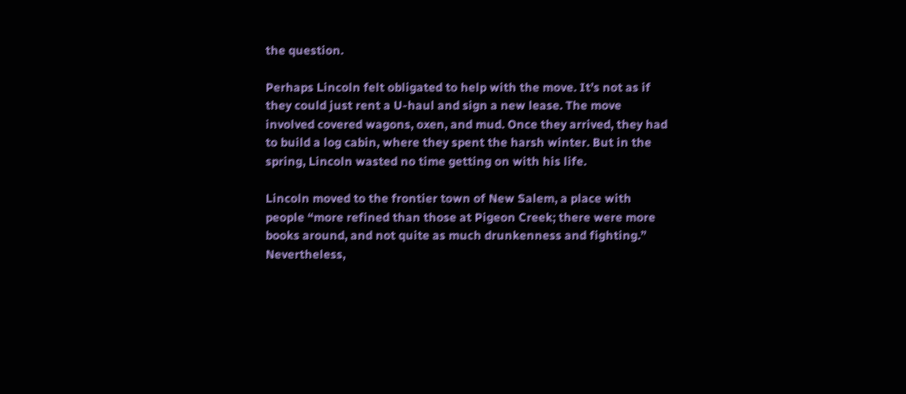the question.

Perhaps Lincoln felt obligated to help with the move. It’s not as if they could just rent a U-haul and sign a new lease. The move involved covered wagons, oxen, and mud. Once they arrived, they had to build a log cabin, where they spent the harsh winter. But in the spring, Lincoln wasted no time getting on with his life.

Lincoln moved to the frontier town of New Salem, a place with people “more refined than those at Pigeon Creek; there were more books around, and not quite as much drunkenness and fighting.” Nevertheless,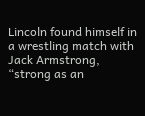Lincoln found himself in a wrestling match with Jack Armstrong, “strong as an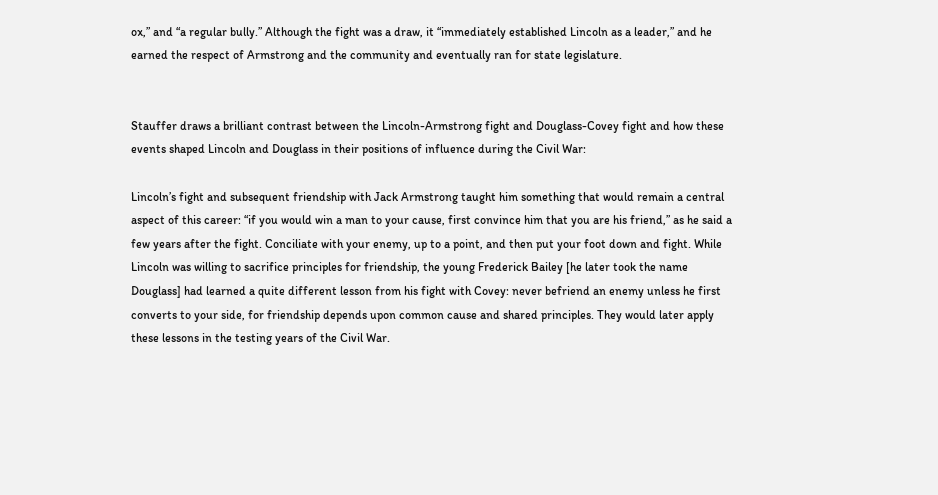ox,” and “a regular bully.” Although the fight was a draw, it “immediately established Lincoln as a leader,” and he earned the respect of Armstrong and the community and eventually ran for state legislature.


Stauffer draws a brilliant contrast between the Lincoln-Armstrong fight and Douglass-Covey fight and how these events shaped Lincoln and Douglass in their positions of influence during the Civil War:

Lincoln’s fight and subsequent friendship with Jack Armstrong taught him something that would remain a central aspect of this career: “if you would win a man to your cause, first convince him that you are his friend,” as he said a few years after the fight. Conciliate with your enemy, up to a point, and then put your foot down and fight. While Lincoln was willing to sacrifice principles for friendship, the young Frederick Bailey [he later took the name Douglass] had learned a quite different lesson from his fight with Covey: never befriend an enemy unless he first converts to your side, for friendship depends upon common cause and shared principles. They would later apply these lessons in the testing years of the Civil War.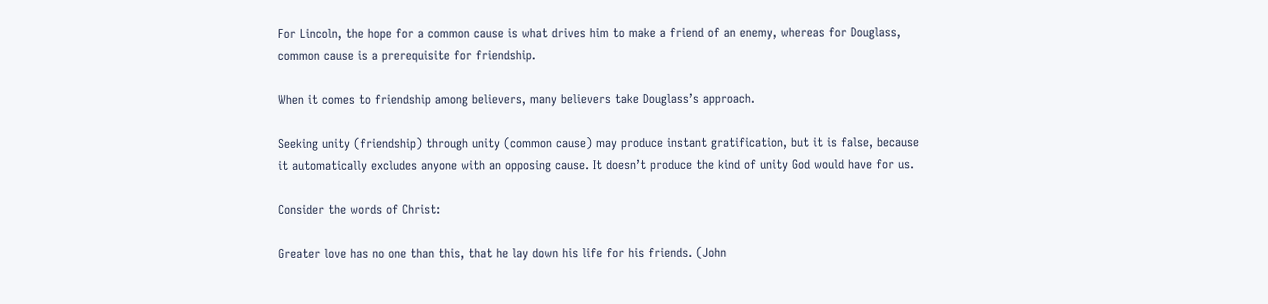For Lincoln, the hope for a common cause is what drives him to make a friend of an enemy, whereas for Douglass, common cause is a prerequisite for friendship.

When it comes to friendship among believers, many believers take Douglass’s approach.

Seeking unity (friendship) through unity (common cause) may produce instant gratification, but it is false, because it automatically excludes anyone with an opposing cause. It doesn’t produce the kind of unity God would have for us.

Consider the words of Christ:

Greater love has no one than this, that he lay down his life for his friends. (John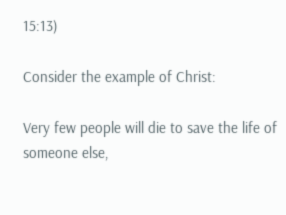15:13)

Consider the example of Christ:

Very few people will die to save the life of someone else,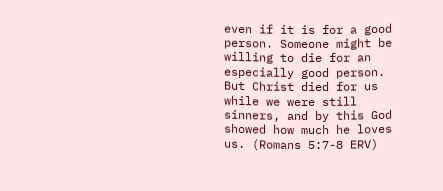even if it is for a good person. Someone might be willing to die for an especially good person. But Christ died for us while we were still sinners, and by this God showed how much he loves us. (Romans 5:7-8 ERV)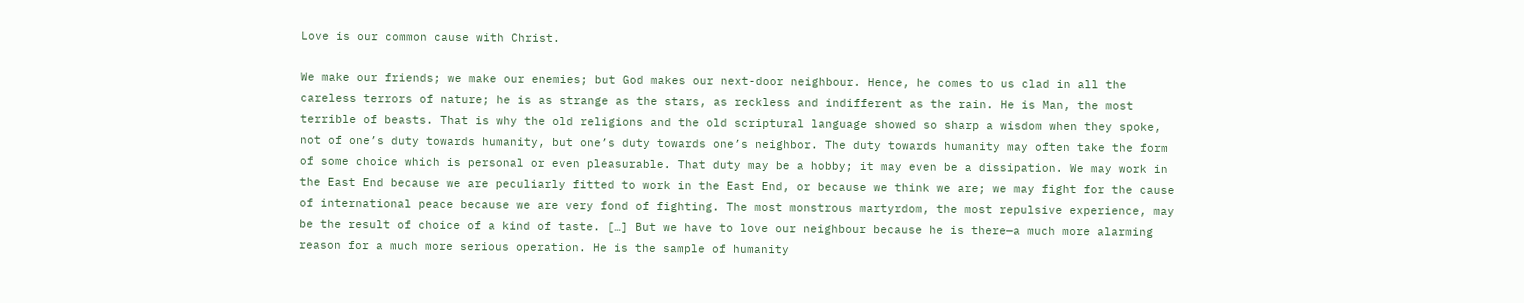Love is our common cause with Christ.

We make our friends; we make our enemies; but God makes our next-door neighbour. Hence, he comes to us clad in all the careless terrors of nature; he is as strange as the stars, as reckless and indifferent as the rain. He is Man, the most terrible of beasts. That is why the old religions and the old scriptural language showed so sharp a wisdom when they spoke, not of one’s duty towards humanity, but one’s duty towards one’s neighbor. The duty towards humanity may often take the form of some choice which is personal or even pleasurable. That duty may be a hobby; it may even be a dissipation. We may work in the East End because we are peculiarly fitted to work in the East End, or because we think we are; we may fight for the cause of international peace because we are very fond of fighting. The most monstrous martyrdom, the most repulsive experience, may be the result of choice of a kind of taste. […] But we have to love our neighbour because he is there—a much more alarming reason for a much more serious operation. He is the sample of humanity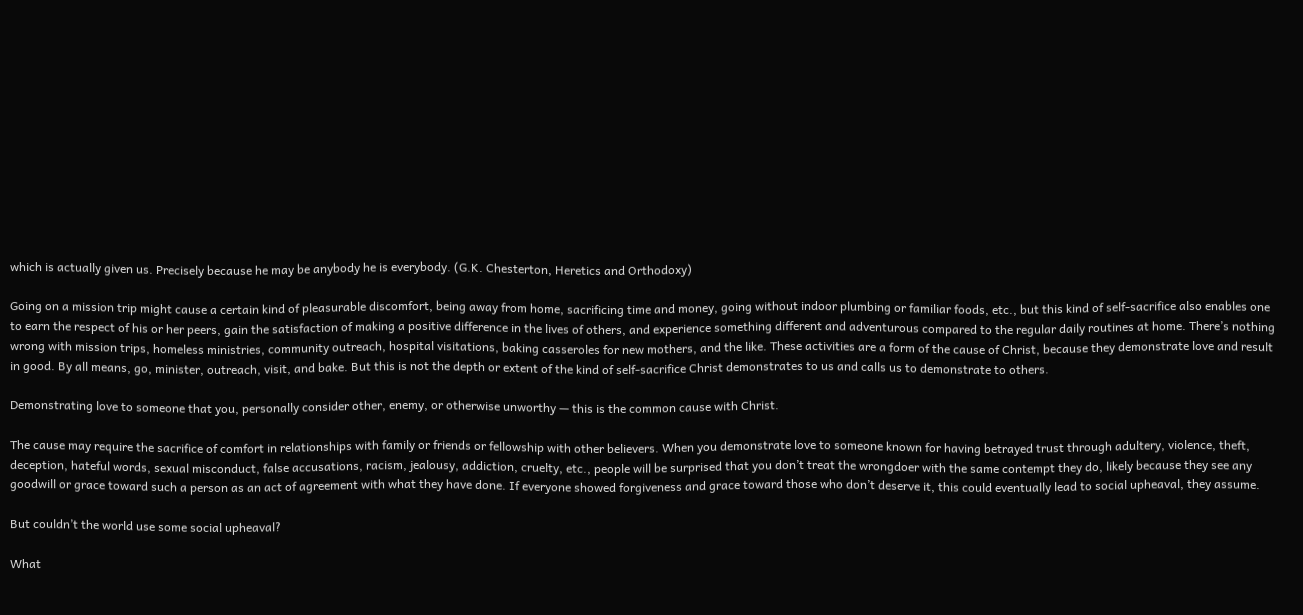which is actually given us. Precisely because he may be anybody he is everybody. (G.K. Chesterton, Heretics and Orthodoxy)

Going on a mission trip might cause a certain kind of pleasurable discomfort, being away from home, sacrificing time and money, going without indoor plumbing or familiar foods, etc., but this kind of self-sacrifice also enables one to earn the respect of his or her peers, gain the satisfaction of making a positive difference in the lives of others, and experience something different and adventurous compared to the regular daily routines at home. There’s nothing wrong with mission trips, homeless ministries, community outreach, hospital visitations, baking casseroles for new mothers, and the like. These activities are a form of the cause of Christ, because they demonstrate love and result in good. By all means, go, minister, outreach, visit, and bake. But this is not the depth or extent of the kind of self-sacrifice Christ demonstrates to us and calls us to demonstrate to others.

Demonstrating love to someone that you, personally consider other, enemy, or otherwise unworthy — this is the common cause with Christ.

The cause may require the sacrifice of comfort in relationships with family or friends or fellowship with other believers. When you demonstrate love to someone known for having betrayed trust through adultery, violence, theft, deception, hateful words, sexual misconduct, false accusations, racism, jealousy, addiction, cruelty, etc., people will be surprised that you don’t treat the wrongdoer with the same contempt they do, likely because they see any goodwill or grace toward such a person as an act of agreement with what they have done. If everyone showed forgiveness and grace toward those who don’t deserve it, this could eventually lead to social upheaval, they assume.

But couldn’t the world use some social upheaval?

What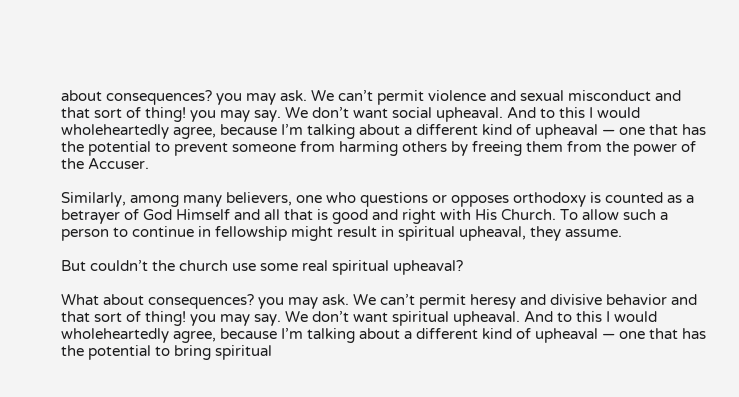about consequences? you may ask. We can’t permit violence and sexual misconduct and that sort of thing! you may say. We don’t want social upheaval. And to this I would wholeheartedly agree, because I’m talking about a different kind of upheaval — one that has the potential to prevent someone from harming others by freeing them from the power of the Accuser.

Similarly, among many believers, one who questions or opposes orthodoxy is counted as a betrayer of God Himself and all that is good and right with His Church. To allow such a person to continue in fellowship might result in spiritual upheaval, they assume.

But couldn’t the church use some real spiritual upheaval?

What about consequences? you may ask. We can’t permit heresy and divisive behavior and that sort of thing! you may say. We don’t want spiritual upheaval. And to this I would wholeheartedly agree, because I’m talking about a different kind of upheaval — one that has the potential to bring spiritual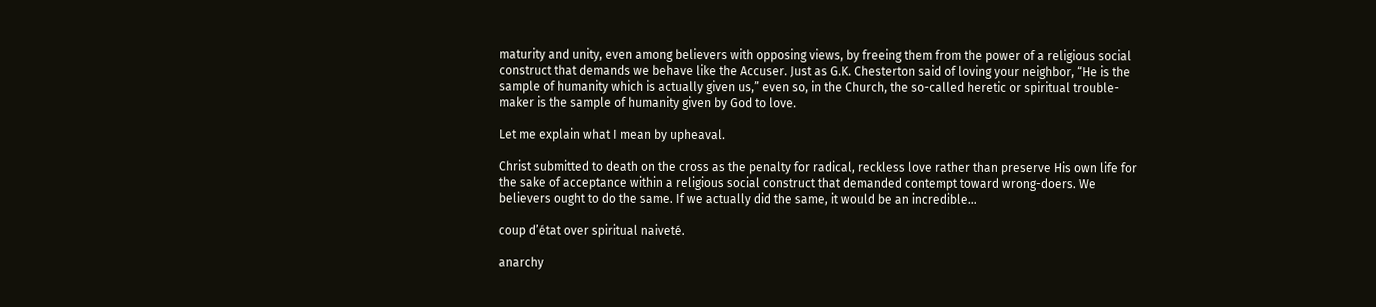maturity and unity, even among believers with opposing views, by freeing them from the power of a religious social construct that demands we behave like the Accuser. Just as G.K. Chesterton said of loving your neighbor, “He is the sample of humanity which is actually given us,” even so, in the Church, the so-called heretic or spiritual trouble-maker is the sample of humanity given by God to love.

Let me explain what I mean by upheaval.

Christ submitted to death on the cross as the penalty for radical, reckless love rather than preserve His own life for the sake of acceptance within a religious social construct that demanded contempt toward wrong-doers. We believers ought to do the same. If we actually did the same, it would be an incredible…

coup d’état over spiritual naiveté.

anarchy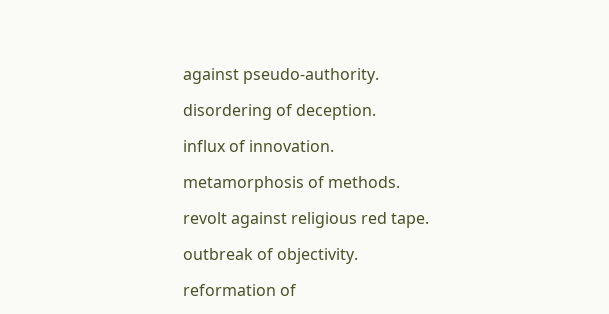against pseudo-authority.

disordering of deception.

influx of innovation.

metamorphosis of methods.

revolt against religious red tape.

outbreak of objectivity.

reformation of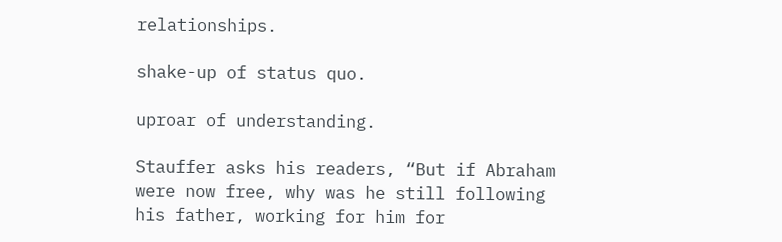relationships.

shake-up of status quo.

uproar of understanding.

Stauffer asks his readers, “But if Abraham were now free, why was he still following his father, working for him for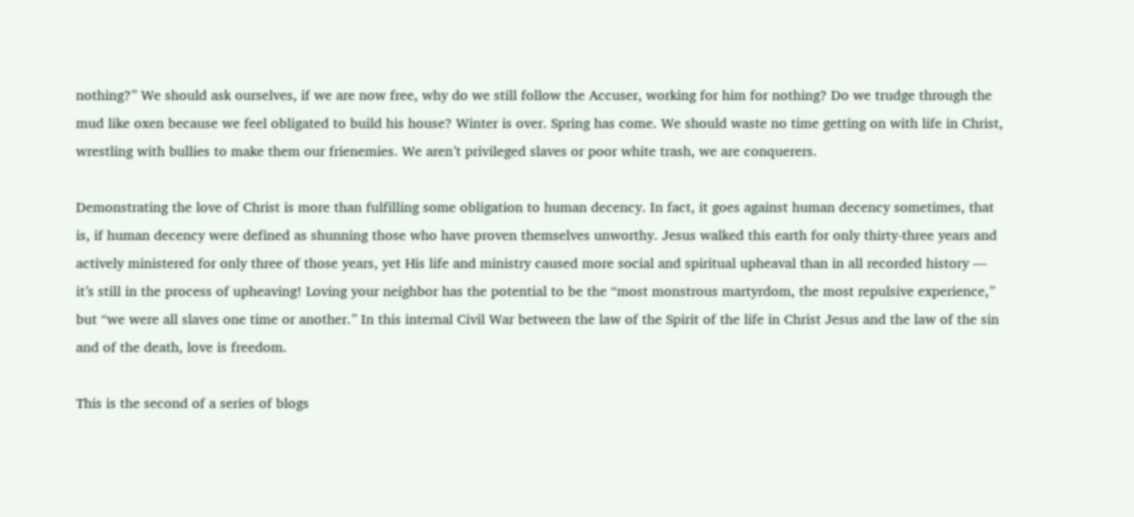nothing?” We should ask ourselves, if we are now free, why do we still follow the Accuser, working for him for nothing? Do we trudge through the mud like oxen because we feel obligated to build his house? Winter is over. Spring has come. We should waste no time getting on with life in Christ, wrestling with bullies to make them our frienemies. We aren’t privileged slaves or poor white trash, we are conquerers.

Demonstrating the love of Christ is more than fulfilling some obligation to human decency. In fact, it goes against human decency sometimes, that is, if human decency were defined as shunning those who have proven themselves unworthy. Jesus walked this earth for only thirty-three years and actively ministered for only three of those years, yet His life and ministry caused more social and spiritual upheaval than in all recorded history — it’s still in the process of upheaving! Loving your neighbor has the potential to be the “most monstrous martyrdom, the most repulsive experience,” but “we were all slaves one time or another.” In this internal Civil War between the law of the Spirit of the life in Christ Jesus and the law of the sin and of the death, love is freedom.

This is the second of a series of blogs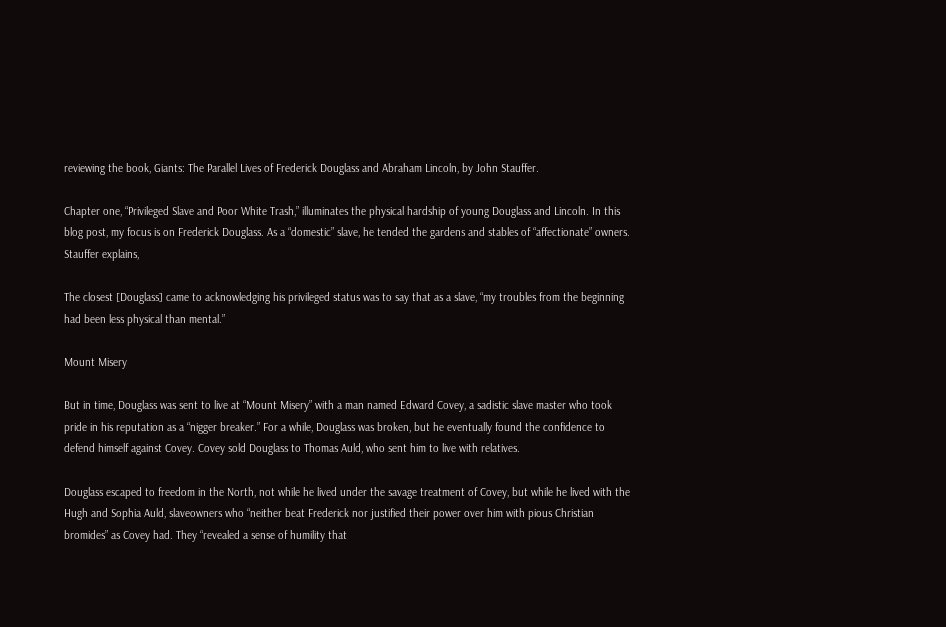reviewing the book, Giants: The Parallel Lives of Frederick Douglass and Abraham Lincoln, by John Stauffer.

Chapter one, “Privileged Slave and Poor White Trash,” illuminates the physical hardship of young Douglass and Lincoln. In this blog post, my focus is on Frederick Douglass. As a “domestic” slave, he tended the gardens and stables of “affectionate” owners. Stauffer explains,

The closest [Douglass] came to acknowledging his privileged status was to say that as a slave, “my troubles from the beginning had been less physical than mental.”

Mount Misery

But in time, Douglass was sent to live at “Mount Misery” with a man named Edward Covey, a sadistic slave master who took pride in his reputation as a “nigger breaker.” For a while, Douglass was broken, but he eventually found the confidence to defend himself against Covey. Covey sold Douglass to Thomas Auld, who sent him to live with relatives.

Douglass escaped to freedom in the North, not while he lived under the savage treatment of Covey, but while he lived with the Hugh and Sophia Auld, slaveowners who “neither beat Frederick nor justified their power over him with pious Christian bromides” as Covey had. They “revealed a sense of humility that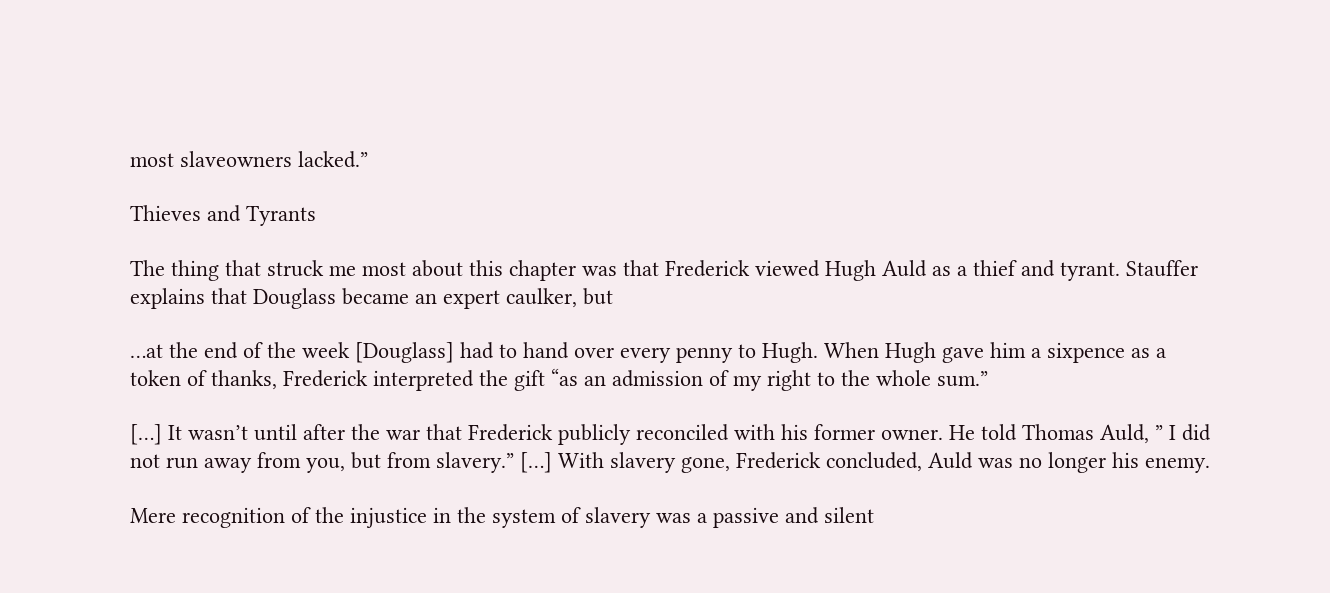most slaveowners lacked.”

Thieves and Tyrants

The thing that struck me most about this chapter was that Frederick viewed Hugh Auld as a thief and tyrant. Stauffer explains that Douglass became an expert caulker, but

…at the end of the week [Douglass] had to hand over every penny to Hugh. When Hugh gave him a sixpence as a token of thanks, Frederick interpreted the gift “as an admission of my right to the whole sum.”

[…] It wasn’t until after the war that Frederick publicly reconciled with his former owner. He told Thomas Auld, ” I did not run away from you, but from slavery.” […] With slavery gone, Frederick concluded, Auld was no longer his enemy.

Mere recognition of the injustice in the system of slavery was a passive and silent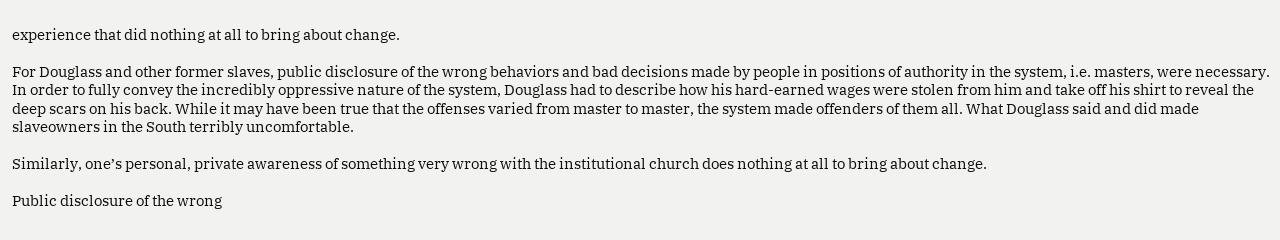experience that did nothing at all to bring about change.

For Douglass and other former slaves, public disclosure of the wrong behaviors and bad decisions made by people in positions of authority in the system, i.e. masters, were necessary. In order to fully convey the incredibly oppressive nature of the system, Douglass had to describe how his hard-earned wages were stolen from him and take off his shirt to reveal the deep scars on his back. While it may have been true that the offenses varied from master to master, the system made offenders of them all. What Douglass said and did made slaveowners in the South terribly uncomfortable.

Similarly, one’s personal, private awareness of something very wrong with the institutional church does nothing at all to bring about change.

Public disclosure of the wrong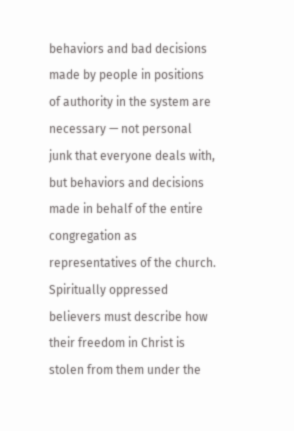behaviors and bad decisions made by people in positions of authority in the system are necessary — not personal junk that everyone deals with, but behaviors and decisions made in behalf of the entire congregation as representatives of the church. Spiritually oppressed believers must describe how their freedom in Christ is stolen from them under the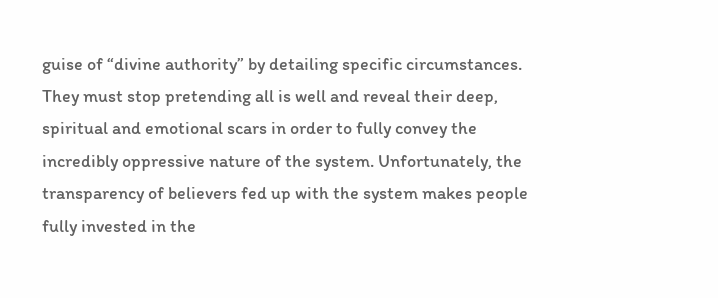guise of “divine authority” by detailing specific circumstances. They must stop pretending all is well and reveal their deep, spiritual and emotional scars in order to fully convey the incredibly oppressive nature of the system. Unfortunately, the transparency of believers fed up with the system makes people fully invested in the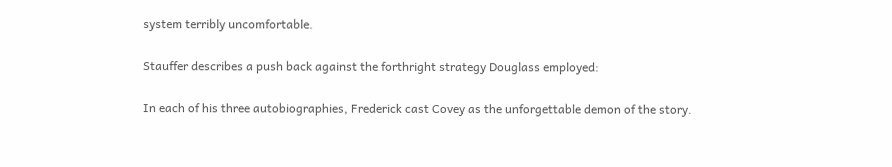system terribly uncomfortable.

Stauffer describes a push back against the forthright strategy Douglass employed:

In each of his three autobiographies, Frederick cast Covey as the unforgettable demon of the story.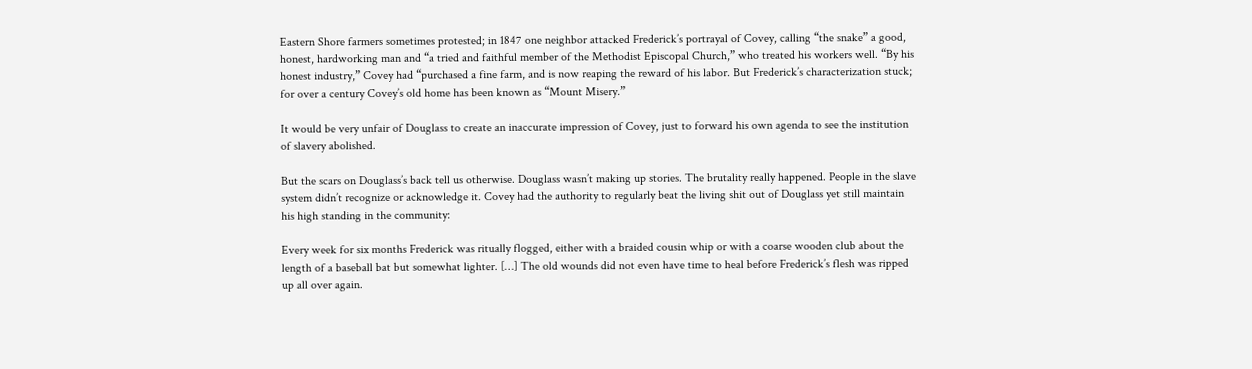Eastern Shore farmers sometimes protested; in 1847 one neighbor attacked Frederick’s portrayal of Covey, calling “the snake” a good, honest, hardworking man and “a tried and faithful member of the Methodist Episcopal Church,” who treated his workers well. “By his honest industry,” Covey had “purchased a fine farm, and is now reaping the reward of his labor. But Frederick’s characterization stuck; for over a century Covey’s old home has been known as “Mount Misery.”

It would be very unfair of Douglass to create an inaccurate impression of Covey, just to forward his own agenda to see the institution of slavery abolished.

But the scars on Douglass’s back tell us otherwise. Douglass wasn’t making up stories. The brutality really happened. People in the slave system didn’t recognize or acknowledge it. Covey had the authority to regularly beat the living shit out of Douglass yet still maintain his high standing in the community:

Every week for six months Frederick was ritually flogged, either with a braided cousin whip or with a coarse wooden club about the length of a baseball bat but somewhat lighter. […] The old wounds did not even have time to heal before Frederick’s flesh was ripped up all over again.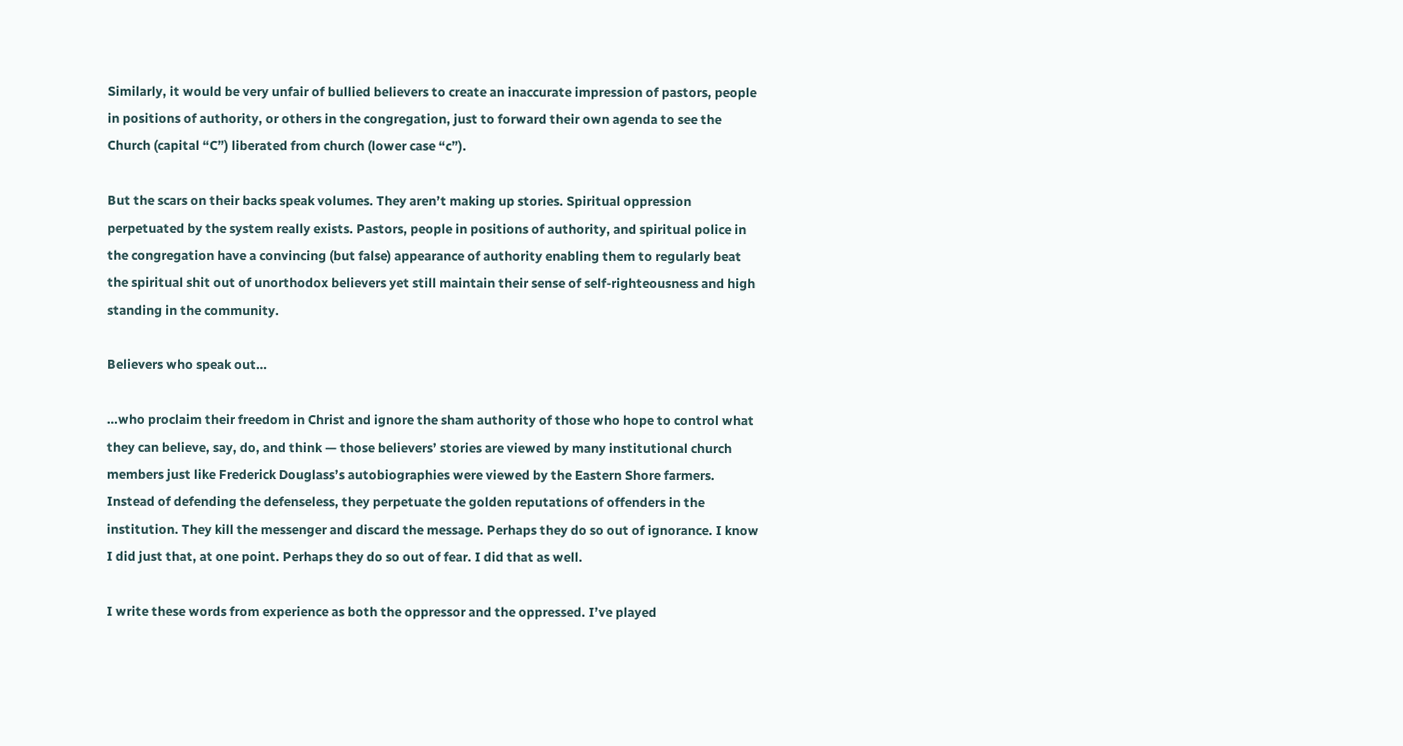Similarly, it would be very unfair of bullied believers to create an inaccurate impression of pastors, people in positions of authority, or others in the congregation, just to forward their own agenda to see the Church (capital “C”) liberated from church (lower case “c”).

But the scars on their backs speak volumes. They aren’t making up stories. Spiritual oppression perpetuated by the system really exists. Pastors, people in positions of authority, and spiritual police in the congregation have a convincing (but false) appearance of authority enabling them to regularly beat the spiritual shit out of unorthodox believers yet still maintain their sense of self-righteousness and high standing in the community.

Believers who speak out…

…who proclaim their freedom in Christ and ignore the sham authority of those who hope to control what they can believe, say, do, and think — those believers’ stories are viewed by many institutional church members just like Frederick Douglass’s autobiographies were viewed by the Eastern Shore farmers. Instead of defending the defenseless, they perpetuate the golden reputations of offenders in the institution. They kill the messenger and discard the message. Perhaps they do so out of ignorance. I know I did just that, at one point. Perhaps they do so out of fear. I did that as well.

I write these words from experience as both the oppressor and the oppressed. I’ve played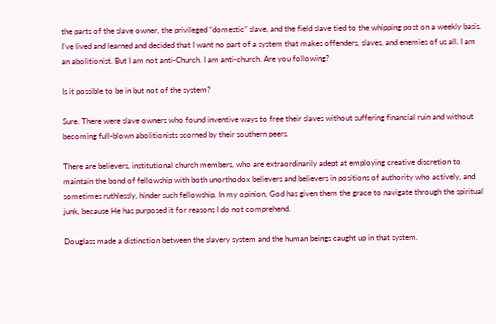the parts of the slave owner, the privileged “domestic” slave, and the field slave tied to the whipping post on a weekly basis. I’ve lived and learned and decided that I want no part of a system that makes offenders, slaves, and enemies of us all. I am an abolitionist. But I am not anti-Church. I am anti-church. Are you following?

Is it possible to be in but not of the system?

Sure. There were slave owners who found inventive ways to free their slaves without suffering financial ruin and without becoming full-blown abolitionists scorned by their southern peers.

There are believers, institutional church members, who are extraordinarily adept at employing creative discretion to maintain the bond of fellowship with both unorthodox believers and believers in positions of authority who actively, and sometimes ruthlessly, hinder such fellowship. In my opinion, God has given them the grace to navigate through the spiritual junk, because He has purposed it for reasons I do not comprehend.

Douglass made a distinction between the slavery system and the human beings caught up in that system.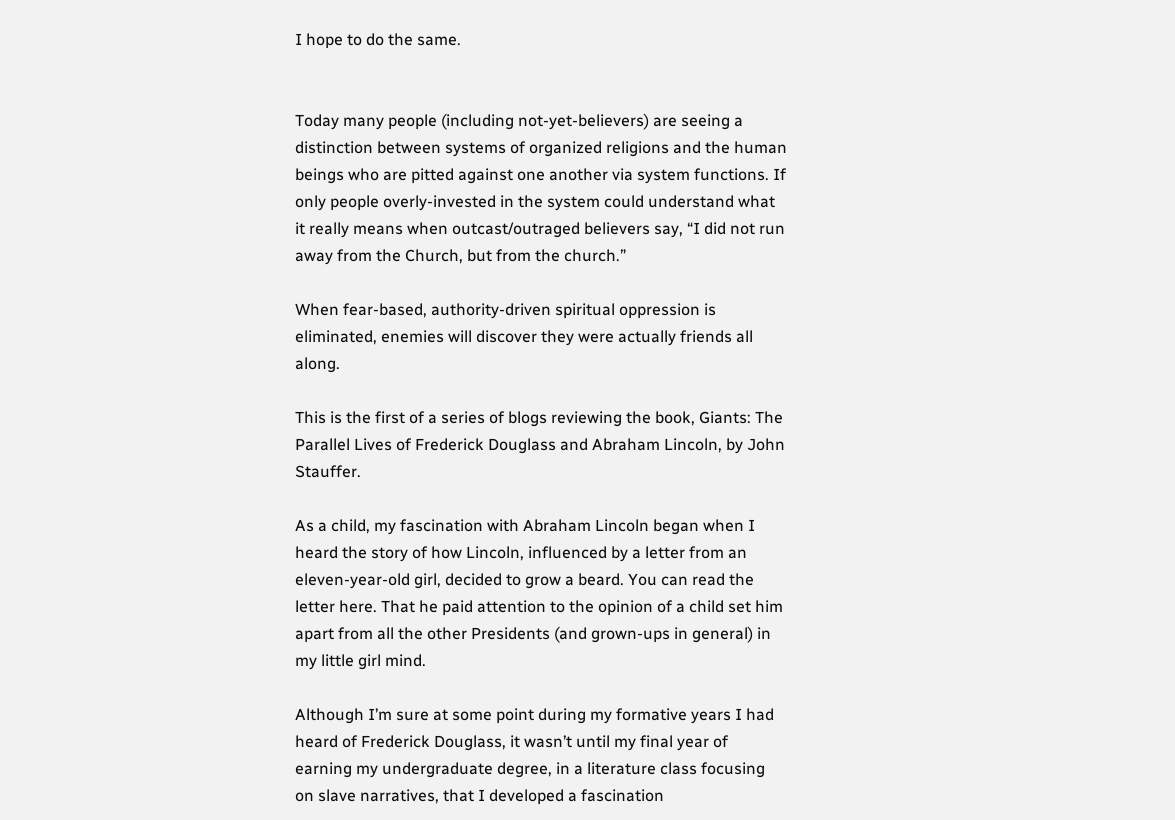I hope to do the same.


Today many people (including not-yet-believers) are seeing a distinction between systems of organized religions and the human beings who are pitted against one another via system functions. If only people overly-invested in the system could understand what it really means when outcast/outraged believers say, “I did not run away from the Church, but from the church.”

When fear-based, authority-driven spiritual oppression is eliminated, enemies will discover they were actually friends all along.

This is the first of a series of blogs reviewing the book, Giants: The Parallel Lives of Frederick Douglass and Abraham Lincoln, by John Stauffer.

As a child, my fascination with Abraham Lincoln began when I heard the story of how Lincoln, influenced by a letter from an eleven-year-old girl, decided to grow a beard. You can read the letter here. That he paid attention to the opinion of a child set him apart from all the other Presidents (and grown-ups in general) in my little girl mind.

Although I’m sure at some point during my formative years I had heard of Frederick Douglass, it wasn’t until my final year of earning my undergraduate degree, in a literature class focusing on slave narratives, that I developed a fascination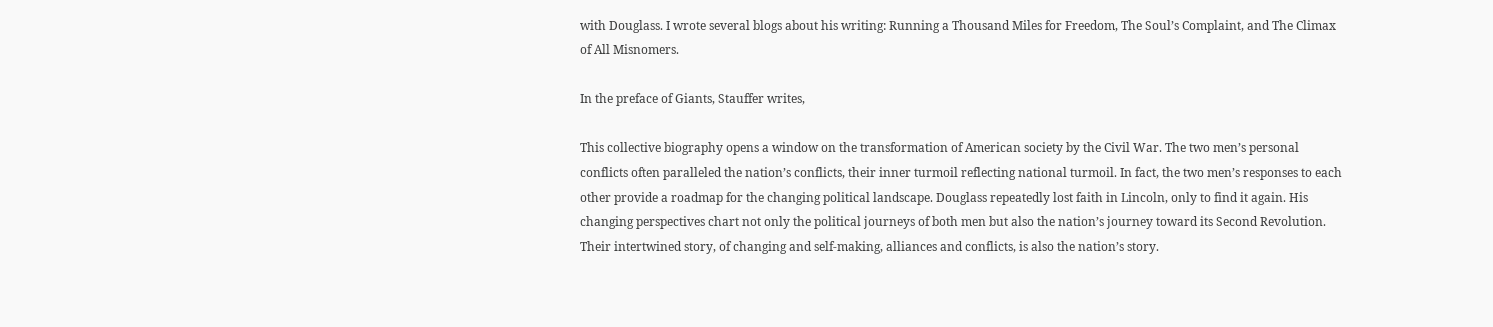with Douglass. I wrote several blogs about his writing: Running a Thousand Miles for Freedom, The Soul’s Complaint, and The Climax of All Misnomers.

In the preface of Giants, Stauffer writes,

This collective biography opens a window on the transformation of American society by the Civil War. The two men’s personal conflicts often paralleled the nation’s conflicts, their inner turmoil reflecting national turmoil. In fact, the two men’s responses to each other provide a roadmap for the changing political landscape. Douglass repeatedly lost faith in Lincoln, only to find it again. His changing perspectives chart not only the political journeys of both men but also the nation’s journey toward its Second Revolution. Their intertwined story, of changing and self-making, alliances and conflicts, is also the nation’s story.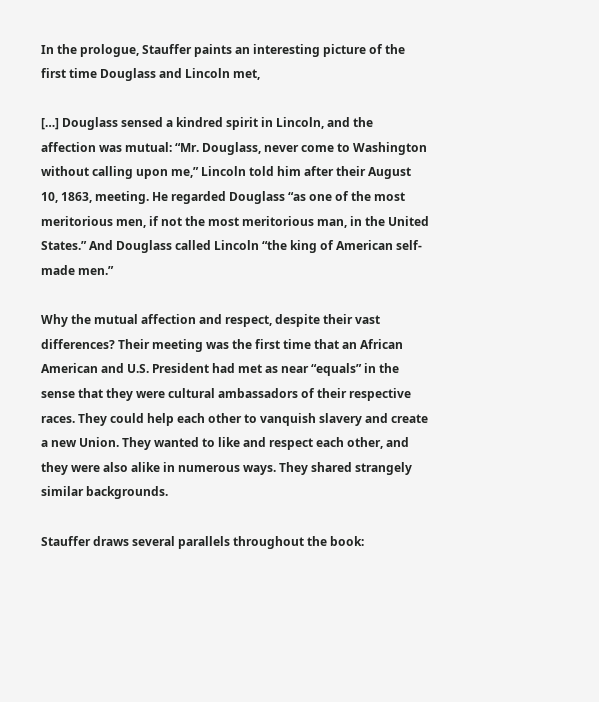In the prologue, Stauffer paints an interesting picture of the first time Douglass and Lincoln met,

[…] Douglass sensed a kindred spirit in Lincoln, and the affection was mutual: “Mr. Douglass, never come to Washington without calling upon me,” Lincoln told him after their August 10, 1863, meeting. He regarded Douglass “as one of the most meritorious men, if not the most meritorious man, in the United States.” And Douglass called Lincoln “the king of American self-made men.”

Why the mutual affection and respect, despite their vast differences? Their meeting was the first time that an African American and U.S. President had met as near “equals” in the sense that they were cultural ambassadors of their respective races. They could help each other to vanquish slavery and create a new Union. They wanted to like and respect each other, and they were also alike in numerous ways. They shared strangely similar backgrounds.

Stauffer draws several parallels throughout the book: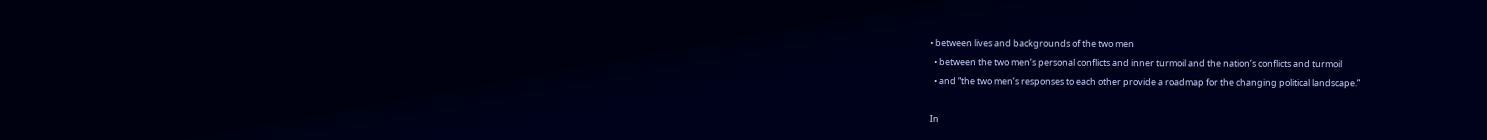• between lives and backgrounds of the two men
  • between the two men’s personal conflicts and inner turmoil and the nation’s conflicts and turmoil
  • and “the two men’s responses to each other provide a roadmap for the changing political landscape.”

In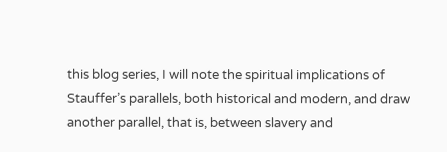this blog series, I will note the spiritual implications of Stauffer’s parallels, both historical and modern, and draw another parallel, that is, between slavery and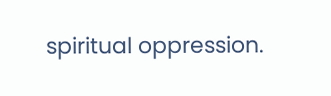spiritual oppression.